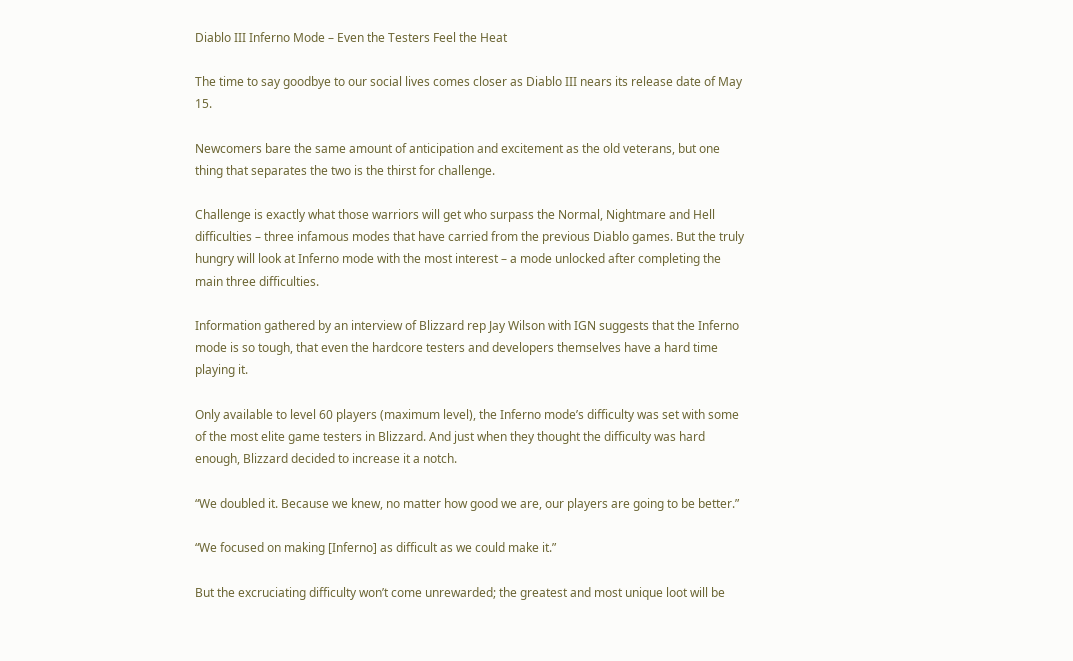Diablo III Inferno Mode – Even the Testers Feel the Heat

The time to say goodbye to our social lives comes closer as Diablo III nears its release date of May 15.

Newcomers bare the same amount of anticipation and excitement as the old veterans, but one thing that separates the two is the thirst for challenge.

Challenge is exactly what those warriors will get who surpass the Normal, Nightmare and Hell difficulties – three infamous modes that have carried from the previous Diablo games. But the truly hungry will look at Inferno mode with the most interest – a mode unlocked after completing the main three difficulties.

Information gathered by an interview of Blizzard rep Jay Wilson with IGN suggests that the Inferno mode is so tough, that even the hardcore testers and developers themselves have a hard time playing it.

Only available to level 60 players (maximum level), the Inferno mode’s difficulty was set with some of the most elite game testers in Blizzard. And just when they thought the difficulty was hard enough, Blizzard decided to increase it a notch.

“We doubled it. Because we knew, no matter how good we are, our players are going to be better.”

“We focused on making [Inferno] as difficult as we could make it.”

But the excruciating difficulty won’t come unrewarded; the greatest and most unique loot will be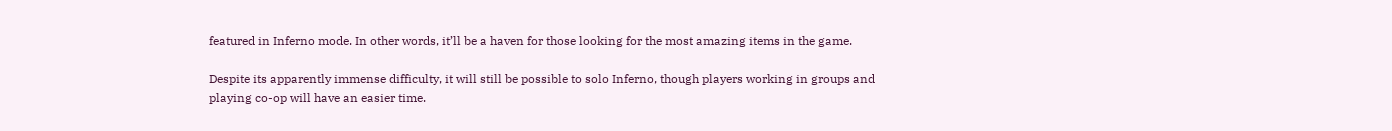featured in Inferno mode. In other words, it’ll be a haven for those looking for the most amazing items in the game.

Despite its apparently immense difficulty, it will still be possible to solo Inferno, though players working in groups and playing co-op will have an easier time.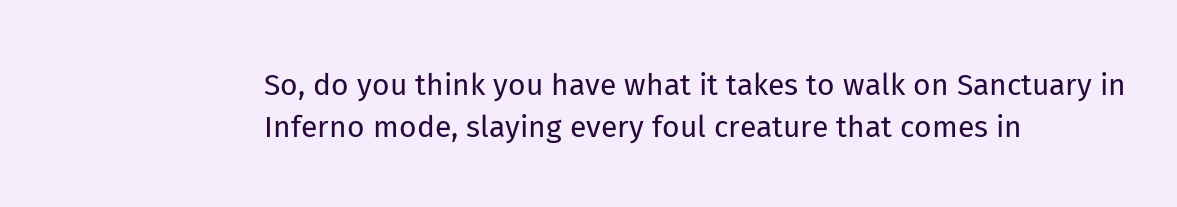So, do you think you have what it takes to walk on Sanctuary in Inferno mode, slaying every foul creature that comes in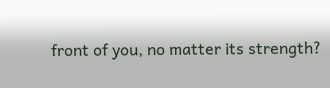front of you, no matter its strength?